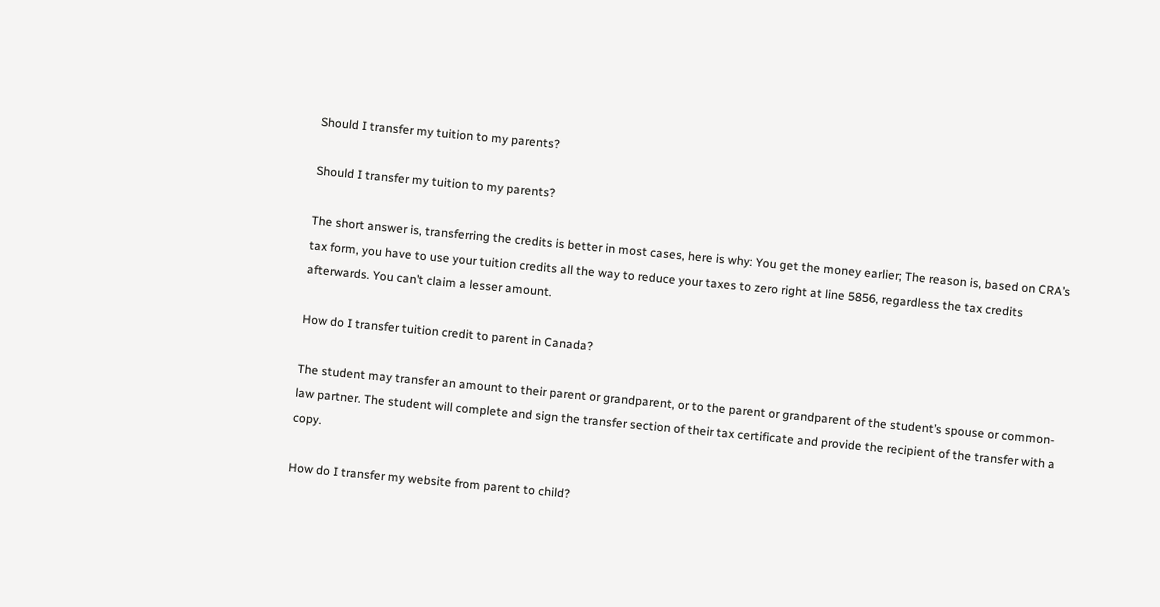Should I transfer my tuition to my parents?

Should I transfer my tuition to my parents?

The short answer is, transferring the credits is better in most cases, here is why: You get the money earlier; The reason is, based on CRA’s tax form, you have to use your tuition credits all the way to reduce your taxes to zero right at line 5856, regardless the tax credits afterwards. You can’t claim a lesser amount.

How do I transfer tuition credit to parent in Canada?

The student may transfer an amount to their parent or grandparent, or to the parent or grandparent of the student’s spouse or common-law partner. The student will complete and sign the transfer section of their tax certificate and provide the recipient of the transfer with a copy.

How do I transfer my website from parent to child?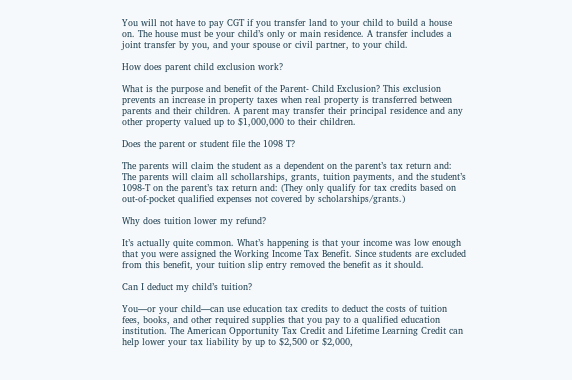You will not have to pay CGT if you transfer land to your child to build a house on. The house must be your child’s only or main residence. A transfer includes a joint transfer by you, and your spouse or civil partner, to your child.

How does parent child exclusion work?

What is the purpose and benefit of the Parent- Child Exclusion? This exclusion prevents an increase in property taxes when real property is transferred between parents and their children. A parent may transfer their principal residence and any other property valued up to $1,000,000 to their children.

Does the parent or student file the 1098 T?

The parents will claim the student as a dependent on the parent’s tax return and: The parents will claim all schollarships, grants, tuition payments, and the student’s 1098-T on the parent’s tax return and: (They only qualify for tax credits based on out-of-pocket qualified expenses not covered by scholarships/grants.)

Why does tuition lower my refund?

It’s actually quite common. What’s happening is that your income was low enough that you were assigned the Working Income Tax Benefit. Since students are excluded from this benefit, your tuition slip entry removed the benefit as it should.

Can I deduct my child’s tuition?

You—or your child—can use education tax credits to deduct the costs of tuition fees, books, and other required supplies that you pay to a qualified education institution. The American Opportunity Tax Credit and Lifetime Learning Credit can help lower your tax liability by up to $2,500 or $2,000,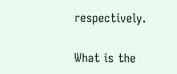respectively.

What is the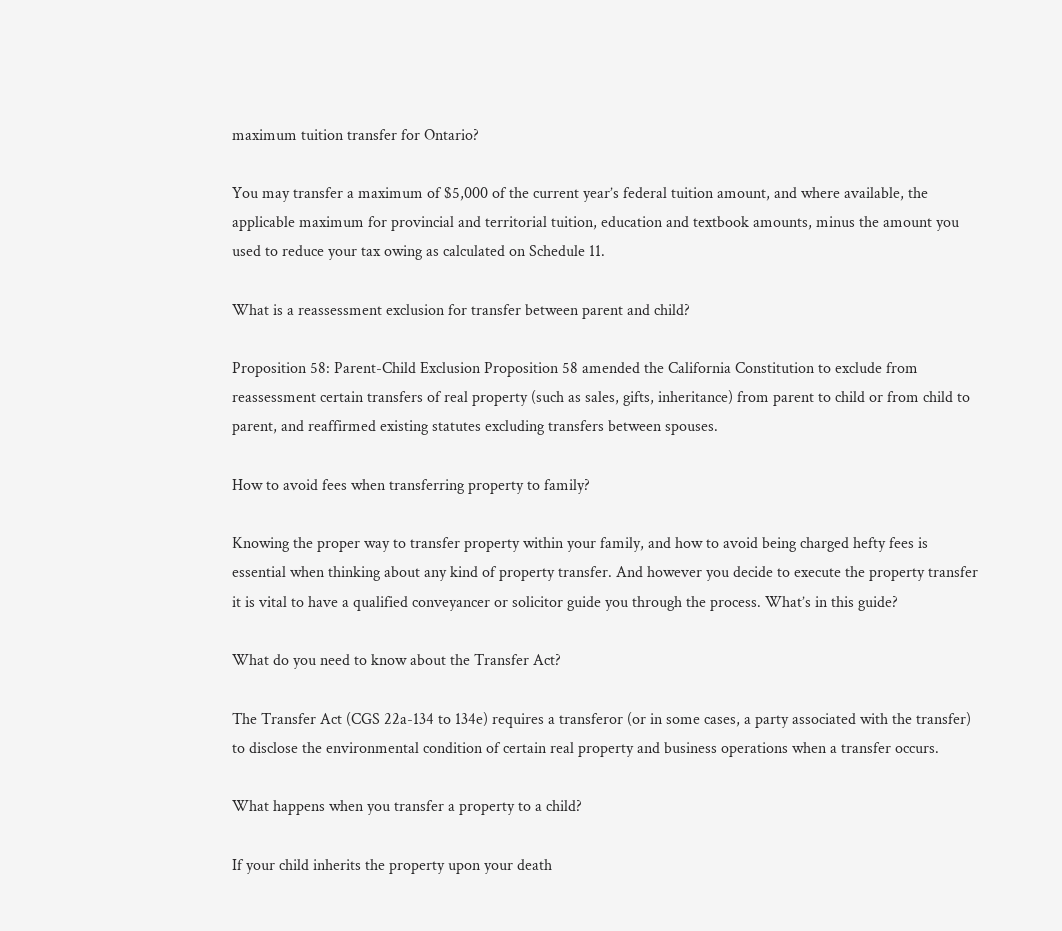maximum tuition transfer for Ontario?

You may transfer a maximum of $5,000 of the current year’s federal tuition amount, and where available, the applicable maximum for provincial and territorial tuition, education and textbook amounts, minus the amount you used to reduce your tax owing as calculated on Schedule 11.

What is a reassessment exclusion for transfer between parent and child?

Proposition 58: Parent-Child Exclusion Proposition 58 amended the California Constitution to exclude from reassessment certain transfers of real property (such as sales, gifts, inheritance) from parent to child or from child to parent, and reaffirmed existing statutes excluding transfers between spouses.

How to avoid fees when transferring property to family?

Knowing the proper way to transfer property within your family, and how to avoid being charged hefty fees is essential when thinking about any kind of property transfer. And however you decide to execute the property transfer it is vital to have a qualified conveyancer or solicitor guide you through the process. What’s in this guide?

What do you need to know about the Transfer Act?

The Transfer Act (CGS 22a-134 to 134e) requires a transferor (or in some cases, a party associated with the transfer) to disclose the environmental condition of certain real property and business operations when a transfer occurs.

What happens when you transfer a property to a child?

If your child inherits the property upon your death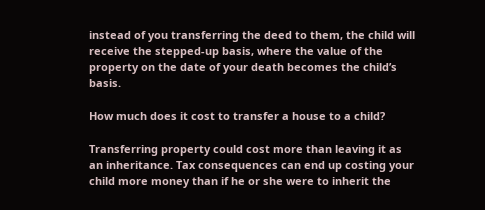instead of you transferring the deed to them, the child will receive the stepped-up basis, where the value of the property on the date of your death becomes the child’s basis.

How much does it cost to transfer a house to a child?

Transferring property could cost more than leaving it as an inheritance. Tax consequences can end up costing your child more money than if he or she were to inherit the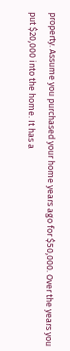property. Assume you purchased your home years ago for $50,000. Over the years you put $20,000 into the home. It has a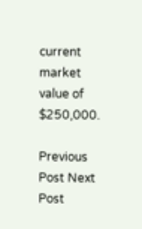current market value of $250,000.

Previous Post Next Post